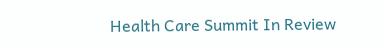Health Care Summit In Review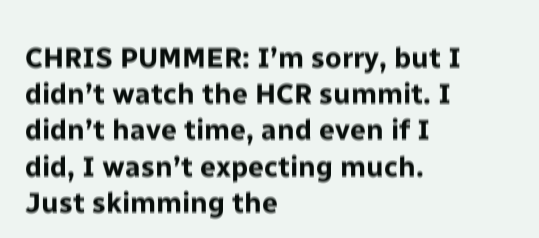CHRIS PUMMER: I’m sorry, but I didn’t watch the HCR summit. I didn’t have time, and even if I did, I wasn’t expecting much. Just skimming the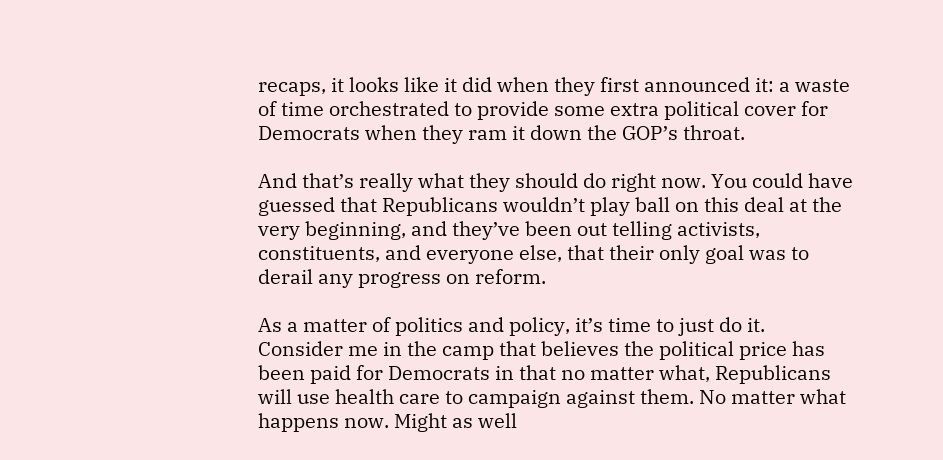recaps, it looks like it did when they first announced it: a waste of time orchestrated to provide some extra political cover for Democrats when they ram it down the GOP’s throat.

And that’s really what they should do right now. You could have guessed that Republicans wouldn’t play ball on this deal at the very beginning, and they’ve been out telling activists, constituents, and everyone else, that their only goal was to derail any progress on reform.

As a matter of politics and policy, it’s time to just do it. Consider me in the camp that believes the political price has been paid for Democrats in that no matter what, Republicans will use health care to campaign against them. No matter what happens now. Might as well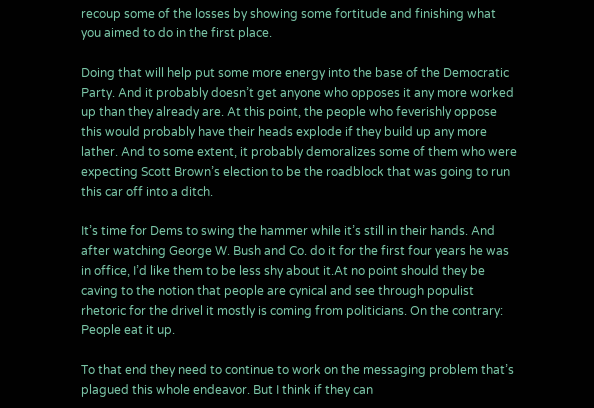recoup some of the losses by showing some fortitude and finishing what you aimed to do in the first place.

Doing that will help put some more energy into the base of the Democratic Party. And it probably doesn’t get anyone who opposes it any more worked up than they already are. At this point, the people who feverishly oppose this would probably have their heads explode if they build up any more lather. And to some extent, it probably demoralizes some of them who were expecting Scott Brown’s election to be the roadblock that was going to run this car off into a ditch.

It’s time for Dems to swing the hammer while it’s still in their hands. And after watching George W. Bush and Co. do it for the first four years he was in office, I’d like them to be less shy about it.At no point should they be caving to the notion that people are cynical and see through populist rhetoric for the drivel it mostly is coming from politicians. On the contrary: People eat it up.

To that end they need to continue to work on the messaging problem that’s plagued this whole endeavor. But I think if they can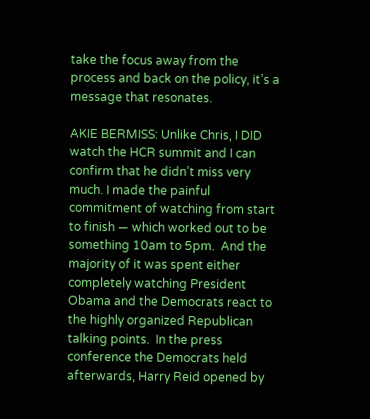take the focus away from the process and back on the policy, it’s a message that resonates.

AKIE BERMISS: Unlike Chris, I DID watch the HCR summit and I can confirm that he didn’t miss very much. I made the painful commitment of watching from start to finish — which worked out to be something 10am to 5pm.  And the majority of it was spent either completely watching President Obama and the Democrats react to the highly organized Republican talking points.  In the press conference the Democrats held afterwards, Harry Reid opened by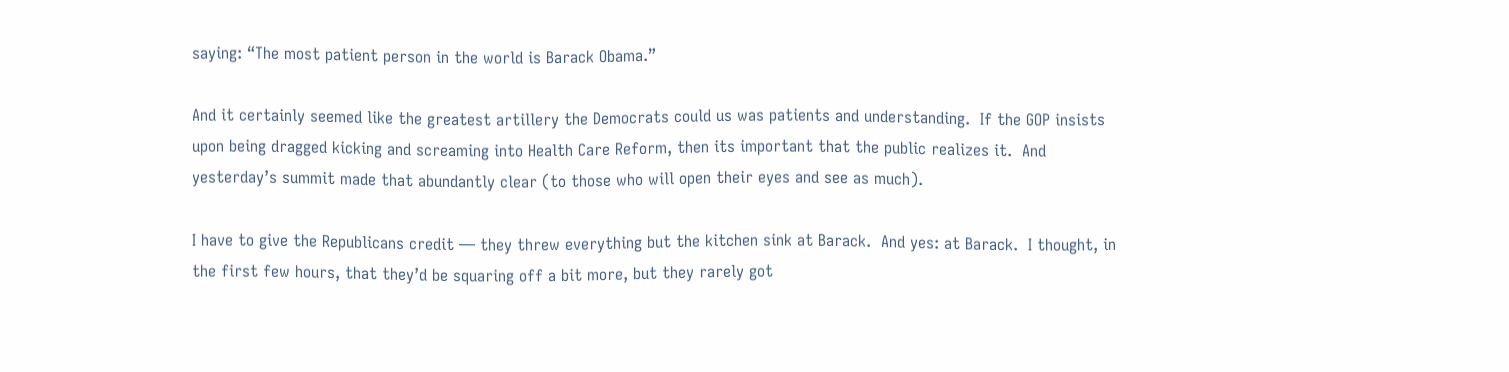saying: “The most patient person in the world is Barack Obama.”

And it certainly seemed like the greatest artillery the Democrats could us was patients and understanding.  If the GOP insists upon being dragged kicking and screaming into Health Care Reform, then its important that the public realizes it.  And yesterday’s summit made that abundantly clear (to those who will open their eyes and see as much).

I have to give the Republicans credit — they threw everything but the kitchen sink at Barack.  And yes: at Barack.  I thought, in the first few hours, that they’d be squaring off a bit more, but they rarely got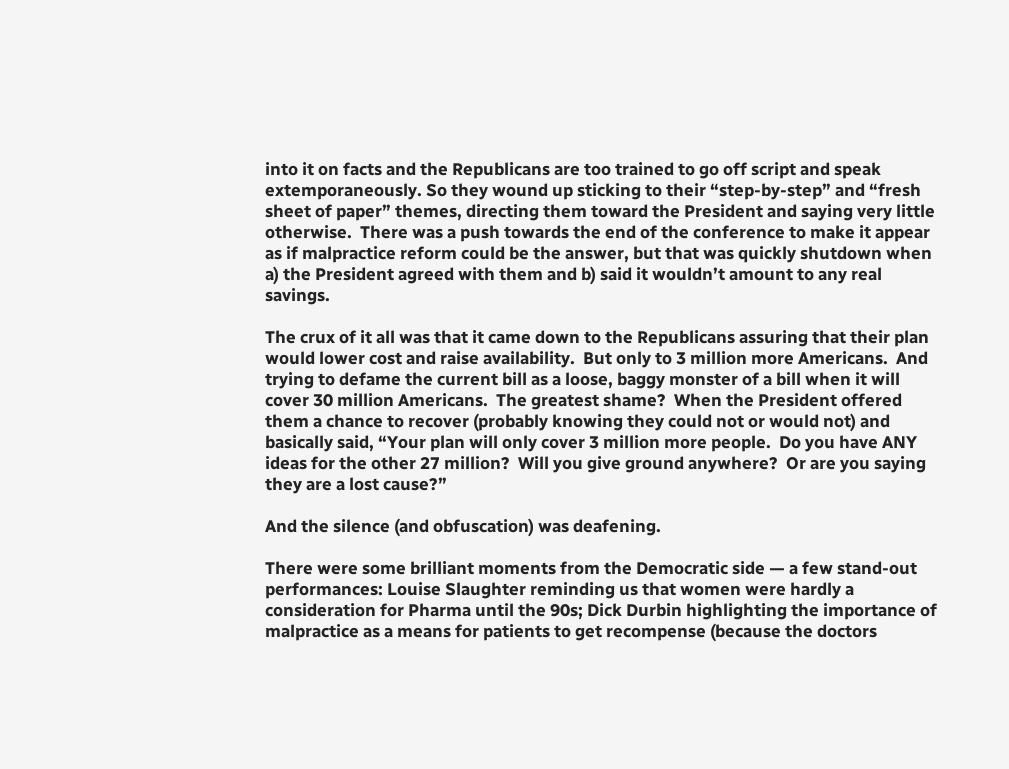into it on facts and the Republicans are too trained to go off script and speak extemporaneously. So they wound up sticking to their “step-by-step” and “fresh sheet of paper” themes, directing them toward the President and saying very little otherwise.  There was a push towards the end of the conference to make it appear as if malpractice reform could be the answer, but that was quickly shutdown when a) the President agreed with them and b) said it wouldn’t amount to any real savings.

The crux of it all was that it came down to the Republicans assuring that their plan would lower cost and raise availability.  But only to 3 million more Americans.  And trying to defame the current bill as a loose, baggy monster of a bill when it will cover 30 million Americans.  The greatest shame?  When the President offered them a chance to recover (probably knowing they could not or would not) and basically said, “Your plan will only cover 3 million more people.  Do you have ANY ideas for the other 27 million?  Will you give ground anywhere?  Or are you saying they are a lost cause?”

And the silence (and obfuscation) was deafening.

There were some brilliant moments from the Democratic side — a few stand-out performances: Louise Slaughter reminding us that women were hardly a consideration for Pharma until the 90s; Dick Durbin highlighting the importance of malpractice as a means for patients to get recompense (because the doctors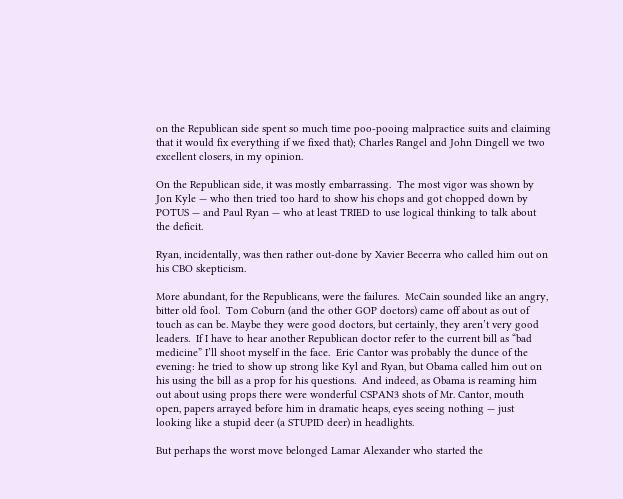on the Republican side spent so much time poo-pooing malpractice suits and claiming that it would fix everything if we fixed that); Charles Rangel and John Dingell we two excellent closers, in my opinion.

On the Republican side, it was mostly embarrassing.  The most vigor was shown by Jon Kyle — who then tried too hard to show his chops and got chopped down by POTUS — and Paul Ryan — who at least TRIED to use logical thinking to talk about the deficit.

Ryan, incidentally, was then rather out-done by Xavier Becerra who called him out on his CBO skepticism.

More abundant, for the Republicans, were the failures.  McCain sounded like an angry, bitter old fool.  Tom Coburn (and the other GOP doctors) came off about as out of touch as can be. Maybe they were good doctors, but certainly, they aren’t very good leaders.  If I have to hear another Republican doctor refer to the current bill as “bad medicine” I’ll shoot myself in the face.  Eric Cantor was probably the dunce of the evening: he tried to show up strong like Kyl and Ryan, but Obama called him out on his using the bill as a prop for his questions.  And indeed, as Obama is reaming him out about using props there were wonderful CSPAN3 shots of Mr. Cantor, mouth open, papers arrayed before him in dramatic heaps, eyes seeing nothing — just looking like a stupid deer (a STUPID deer) in headlights.

But perhaps the worst move belonged Lamar Alexander who started the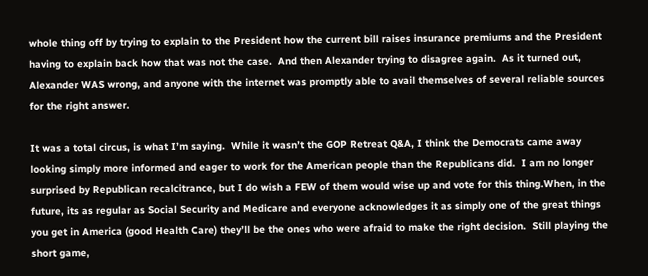whole thing off by trying to explain to the President how the current bill raises insurance premiums and the President having to explain back how that was not the case.  And then Alexander trying to disagree again.  As it turned out, Alexander WAS wrong, and anyone with the internet was promptly able to avail themselves of several reliable sources for the right answer.

It was a total circus, is what I’m saying.  While it wasn’t the GOP Retreat Q&A, I think the Democrats came away looking simply more informed and eager to work for the American people than the Republicans did.  I am no longer surprised by Republican recalcitrance, but I do wish a FEW of them would wise up and vote for this thing.When, in the future, its as regular as Social Security and Medicare and everyone acknowledges it as simply one of the great things you get in America (good Health Care) they’ll be the ones who were afraid to make the right decision.  Still playing the short game,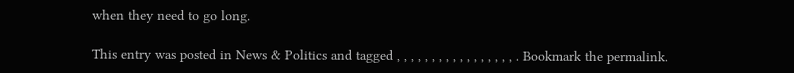when they need to go long.

This entry was posted in News & Politics and tagged , , , , , , , , , , , , , , , , , . Bookmark the permalink.